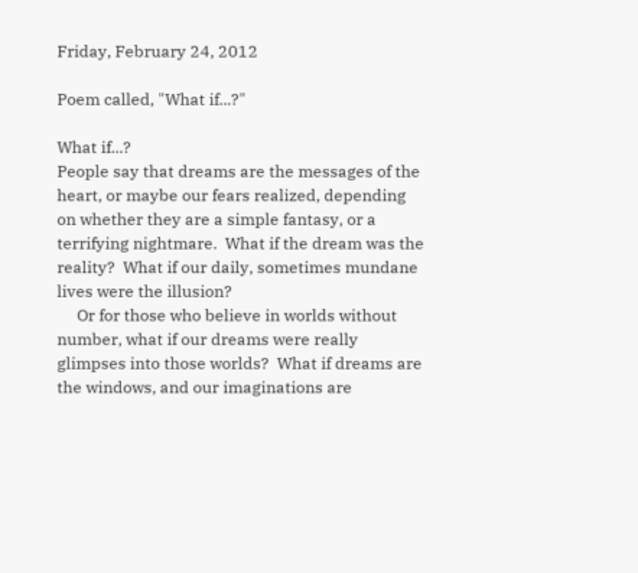Friday, February 24, 2012

Poem called, "What if...?"

What if...?
People say that dreams are the messages of the heart, or maybe our fears realized, depending on whether they are a simple fantasy, or a terrifying nightmare.  What if the dream was the reality?  What if our daily, sometimes mundane lives were the illusion?
     Or for those who believe in worlds without number, what if our dreams were really glimpses into those worlds?  What if dreams are the windows, and our imaginations are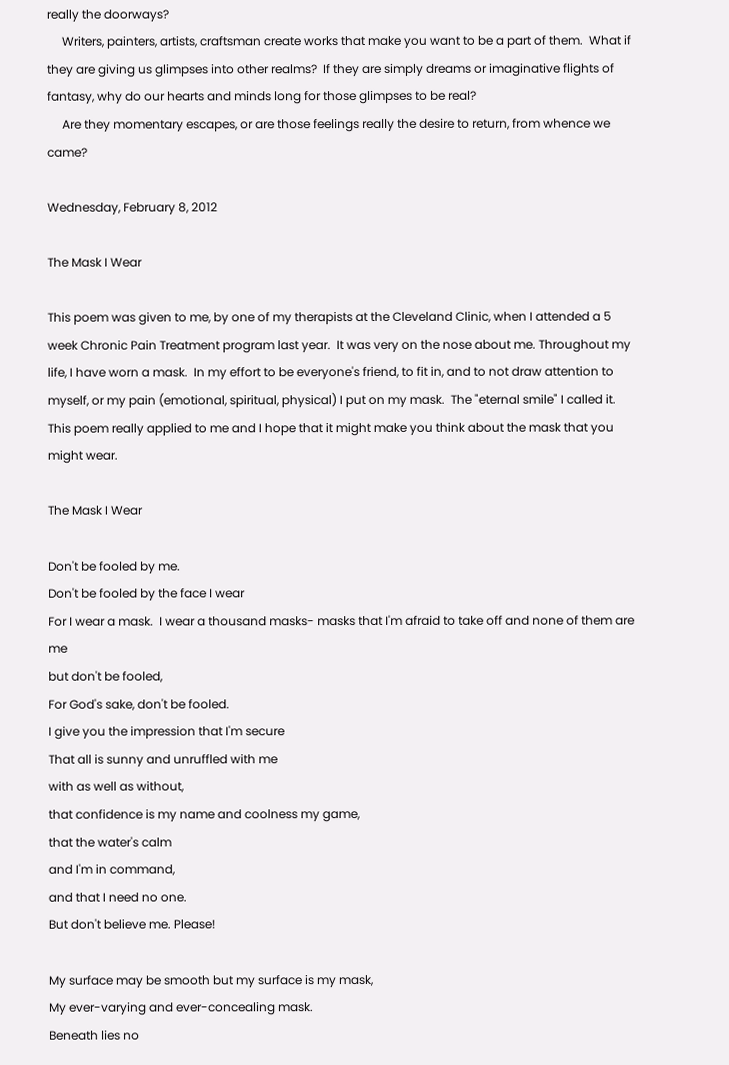really the doorways?
     Writers, painters, artists, craftsman create works that make you want to be a part of them.  What if they are giving us glimpses into other realms?  If they are simply dreams or imaginative flights of fantasy, why do our hearts and minds long for those glimpses to be real?
     Are they momentary escapes, or are those feelings really the desire to return, from whence we came?

Wednesday, February 8, 2012

The Mask I Wear

This poem was given to me, by one of my therapists at the Cleveland Clinic, when I attended a 5 week Chronic Pain Treatment program last year.  It was very on the nose about me. Throughout my life, I have worn a mask.  In my effort to be everyone's friend, to fit in, and to not draw attention to myself, or my pain (emotional, spiritual, physical) I put on my mask.  The "eternal smile" I called it.
This poem really applied to me and I hope that it might make you think about the mask that you might wear.

The Mask I Wear

Don't be fooled by me.
Don't be fooled by the face I wear
For I wear a mask.  I wear a thousand masks- masks that I'm afraid to take off and none of them are me
but don't be fooled,
For God's sake, don't be fooled.
I give you the impression that I'm secure
That all is sunny and unruffled with me
with as well as without,
that confidence is my name and coolness my game,
that the water's calm
and I'm in command,
and that I need no one.
But don't believe me. Please!

My surface may be smooth but my surface is my mask,
My ever-varying and ever-concealing mask.
Beneath lies no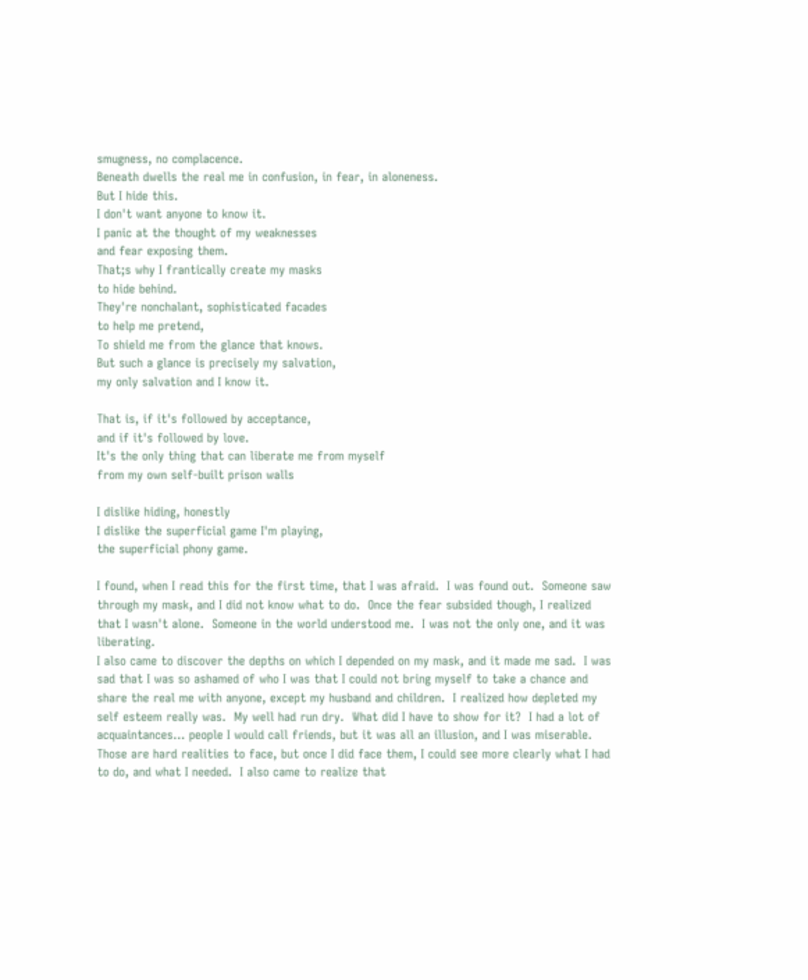smugness, no complacence.
Beneath dwells the real me in confusion, in fear, in aloneness.
But I hide this.
I don't want anyone to know it.
I panic at the thought of my weaknesses
and fear exposing them.
That;s why I frantically create my masks
to hide behind.
They're nonchalant, sophisticated facades
to help me pretend,
To shield me from the glance that knows.
But such a glance is precisely my salvation,
my only salvation and I know it.

That is, if it's followed by acceptance,
and if it's followed by love.
It's the only thing that can liberate me from myself
from my own self-built prison walls

I dislike hiding, honestly
I dislike the superficial game I'm playing,
the superficial phony game.

I found, when I read this for the first time, that I was afraid.  I was found out.  Someone saw through my mask, and I did not know what to do.  Once the fear subsided though, I realized that I wasn't alone.  Someone in the world understood me.  I was not the only one, and it was liberating.
I also came to discover the depths on which I depended on my mask, and it made me sad.  I was sad that I was so ashamed of who I was that I could not bring myself to take a chance and share the real me with anyone, except my husband and children.  I realized how depleted my self esteem really was.  My well had run dry.  What did I have to show for it?  I had a lot of acquaintances... people I would call friends, but it was all an illusion, and I was miserable.  Those are hard realities to face, but once I did face them, I could see more clearly what I had to do, and what I needed.  I also came to realize that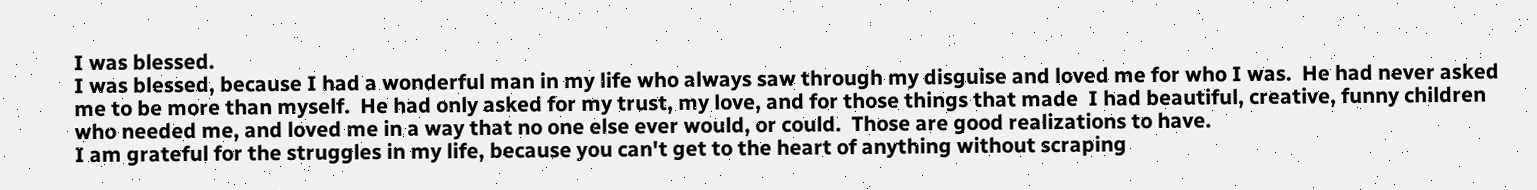I was blessed.
I was blessed, because I had a wonderful man in my life who always saw through my disguise and loved me for who I was.  He had never asked me to be more than myself.  He had only asked for my trust, my love, and for those things that made  I had beautiful, creative, funny children who needed me, and loved me in a way that no one else ever would, or could.  Those are good realizations to have.
I am grateful for the struggles in my life, because you can't get to the heart of anything without scraping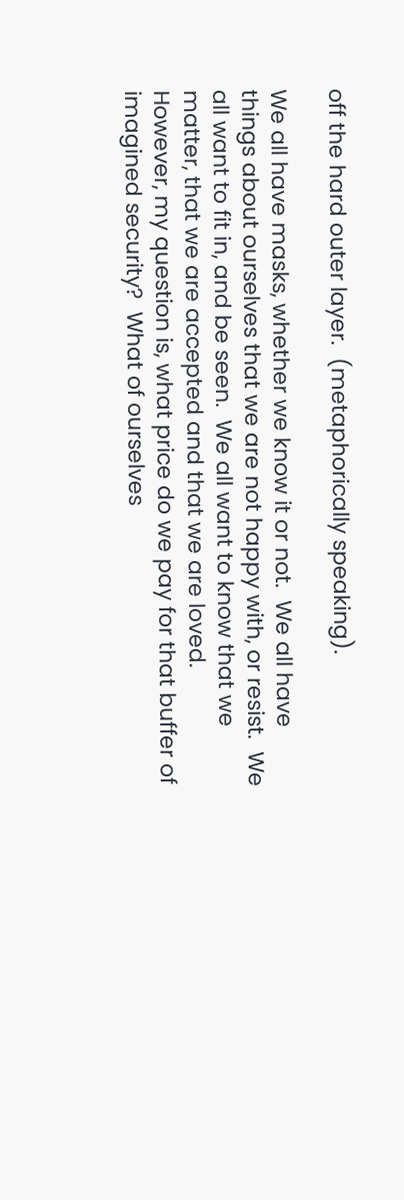off the hard outer layer.  (metaphorically speaking).

We all have masks, whether we know it or not.  We all have things about ourselves that we are not happy with, or resist.  We all want to fit in, and be seen.  We all want to know that we matter, that we are accepted and that we are loved.
However, my question is, what price do we pay for that buffer of imagined security?  What of ourselves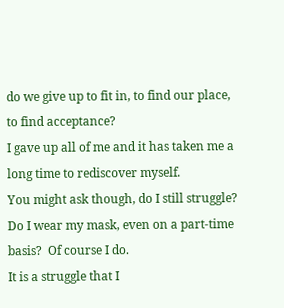do we give up to fit in, to find our place, to find acceptance?
I gave up all of me and it has taken me a long time to rediscover myself.
You might ask though, do I still struggle?  Do I wear my mask, even on a part-time basis?  Of course I do.
It is a struggle that I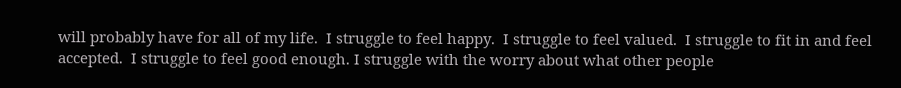will probably have for all of my life.  I struggle to feel happy.  I struggle to feel valued.  I struggle to fit in and feel accepted.  I struggle to feel good enough. I struggle with the worry about what other people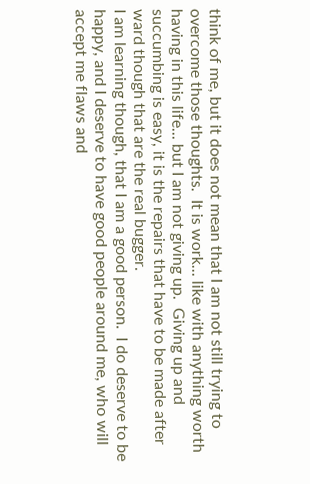think of me, but it does not mean that I am not still trying to overcome those thoughts.  It is work... like with anything worth having in this life... but I am not giving up.  Giving up and succumbing is easy, it is the repairs that have to be made after ward though that are the real bugger.
I am learning though, that I am a good person.  I do deserve to be happy, and I deserve to have good people around me, who will accept me flaws and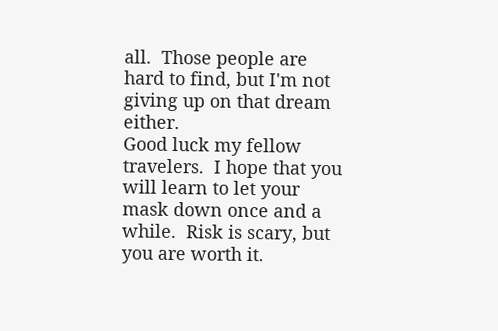all.  Those people are hard to find, but I'm not giving up on that dream either.
Good luck my fellow travelers.  I hope that you will learn to let your mask down once and a while.  Risk is scary, but you are worth it.